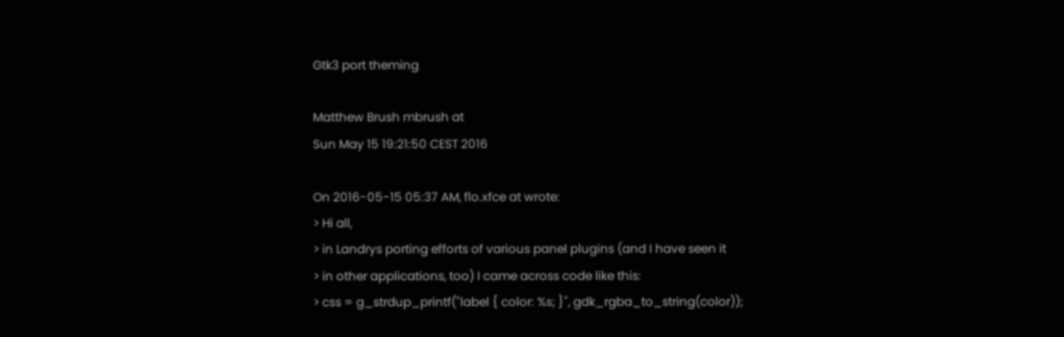Gtk3 port theming

Matthew Brush mbrush at
Sun May 15 19:21:50 CEST 2016

On 2016-05-15 05:37 AM, flo.xfce at wrote:
> Hi all,
> in Landrys porting efforts of various panel plugins (and I have seen it
> in other applications, too) I came across code like this:
> css = g_strdup_printf("label { color: %s; }", gdk_rgba_to_string(color));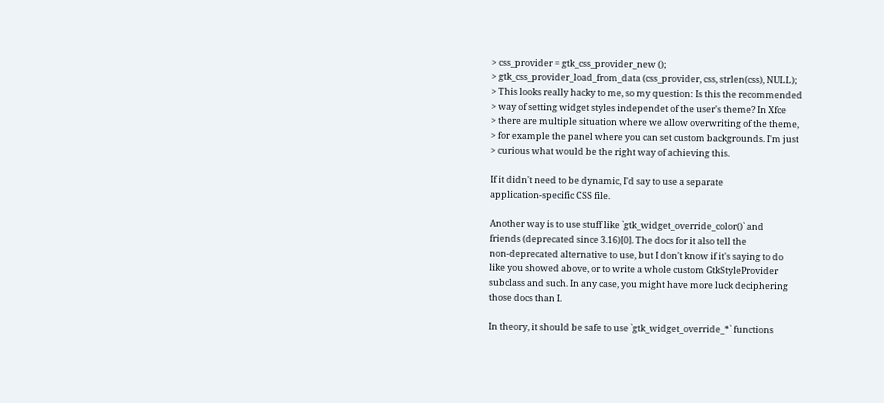> css_provider = gtk_css_provider_new ();
> gtk_css_provider_load_from_data (css_provider, css, strlen(css), NULL);
> This looks really hacky to me, so my question: Is this the recommended
> way of setting widget styles independet of the user's theme? In Xfce
> there are multiple situation where we allow overwriting of the theme,
> for example the panel where you can set custom backgrounds. I'm just
> curious what would be the right way of achieving this.

If it didn't need to be dynamic, I'd say to use a separate
application-specific CSS file.

Another way is to use stuff like `gtk_widget_override_color()` and
friends (deprecated since 3.16)[0]. The docs for it also tell the
non-deprecated alternative to use, but I don't know if it's saying to do
like you showed above, or to write a whole custom GtkStyleProvider
subclass and such. In any case, you might have more luck deciphering
those docs than I.

In theory, it should be safe to use `gtk_widget_override_*` functions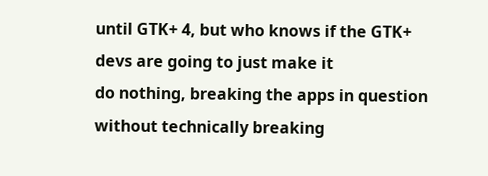until GTK+ 4, but who knows if the GTK+ devs are going to just make it
do nothing, breaking the apps in question without technically breaking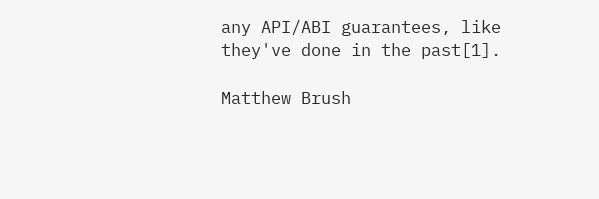any API/ABI guarantees, like they've done in the past[1].

Matthew Brush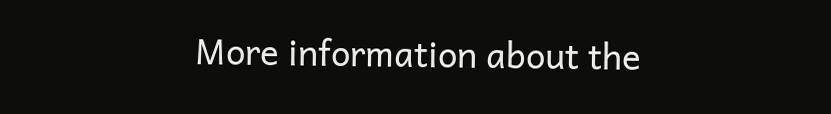More information about the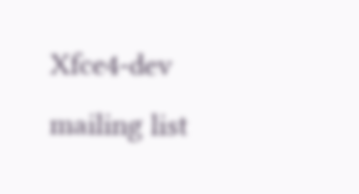Xfce4-dev mailing list